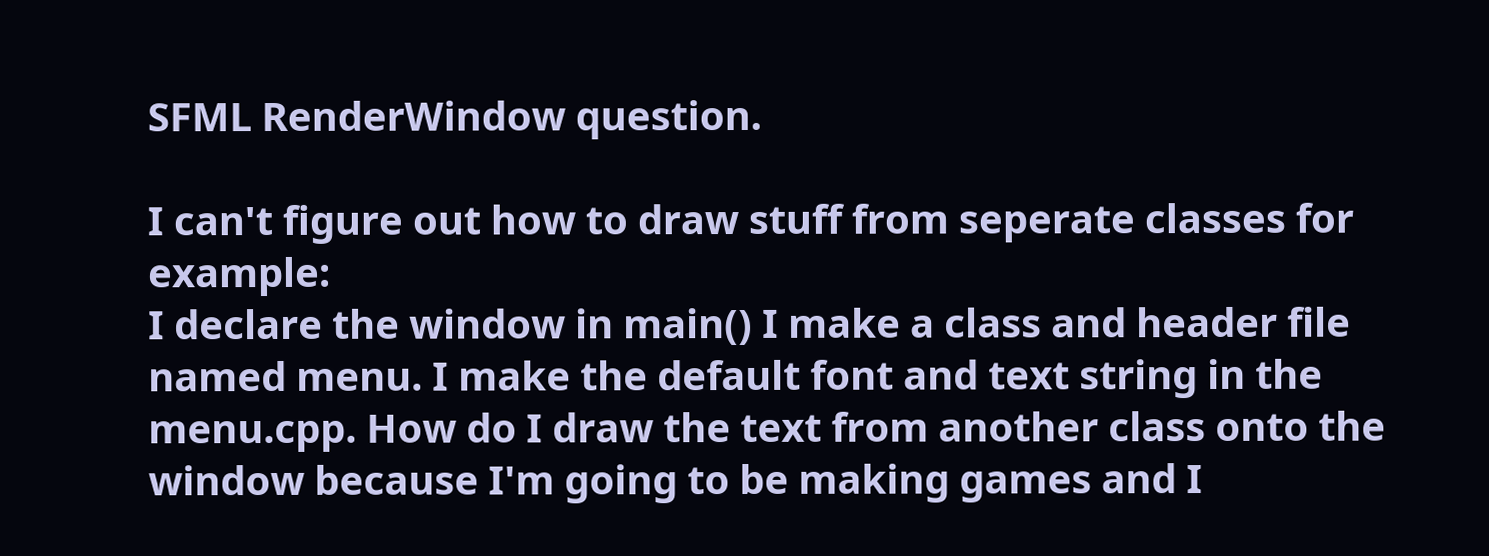SFML RenderWindow question.

I can't figure out how to draw stuff from seperate classes for example:
I declare the window in main() I make a class and header file named menu. I make the default font and text string in the menu.cpp. How do I draw the text from another class onto the window because I'm going to be making games and I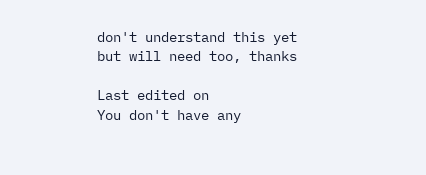don't understand this yet but will need too, thanks

Last edited on
You don't have any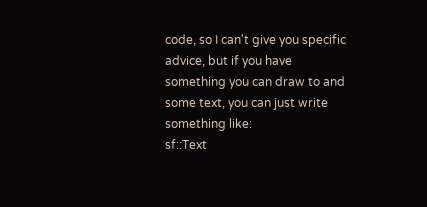code, so I can't give you specific advice, but if you have something you can draw to and some text, you can just write something like:
sf::Text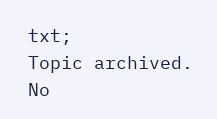txt;
Topic archived. No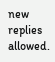new replies allowed.